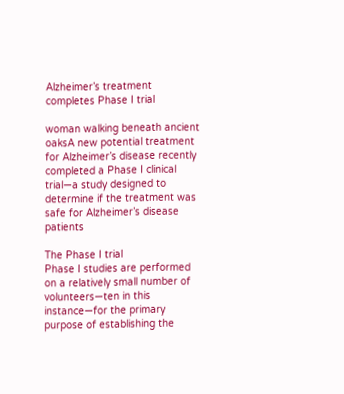Alzheimer’s treatment completes Phase I trial

woman walking beneath ancient oaksA new potential treatment for Alzheimer’s disease recently completed a Phase I clinical trial—a study designed to determine if the treatment was safe for Alzheimer’s disease patients

The Phase I trial
Phase I studies are performed on a relatively small number of volunteers—ten in this instance—for the primary purpose of establishing the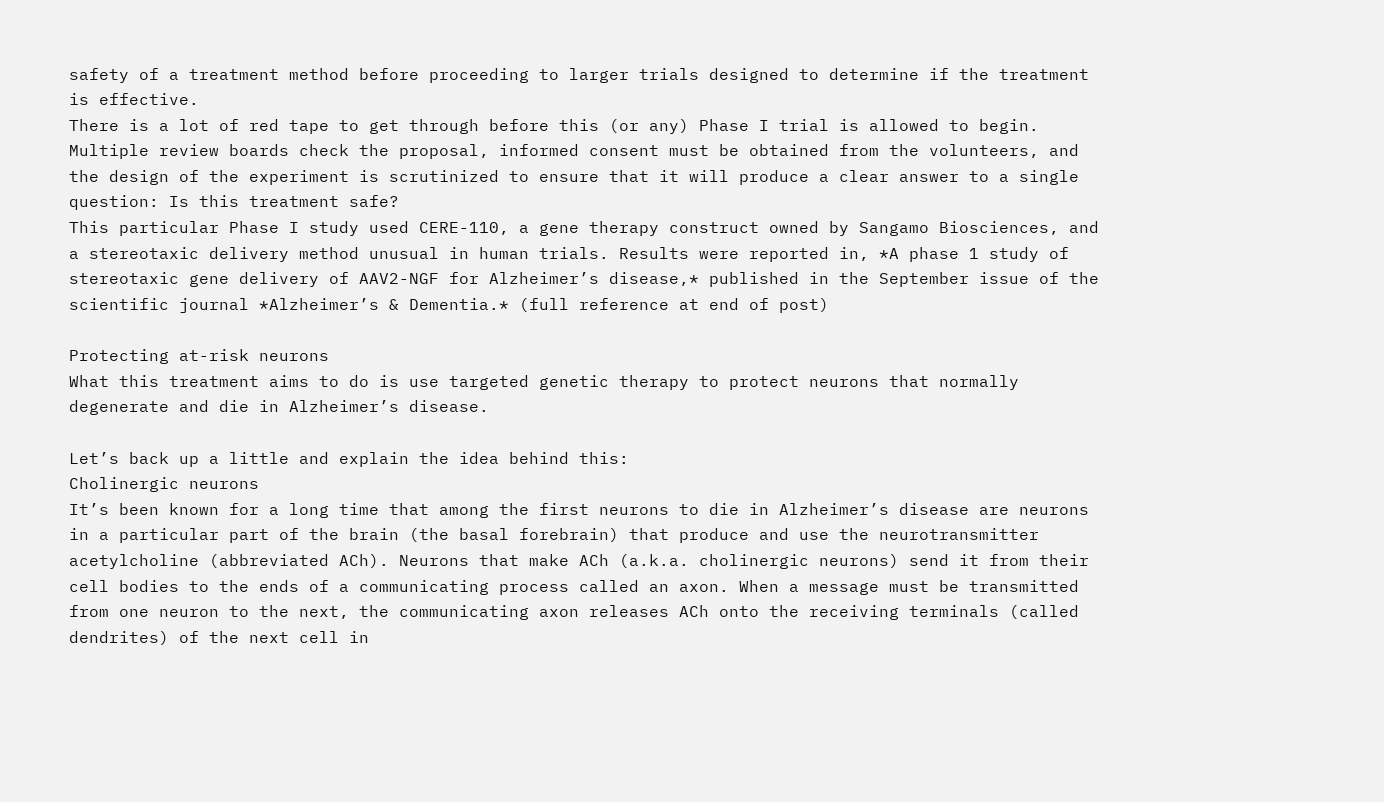safety of a treatment method before proceeding to larger trials designed to determine if the treatment is effective.
There is a lot of red tape to get through before this (or any) Phase I trial is allowed to begin. Multiple review boards check the proposal, informed consent must be obtained from the volunteers, and the design of the experiment is scrutinized to ensure that it will produce a clear answer to a single question: Is this treatment safe?
This particular Phase I study used CERE-110, a gene therapy construct owned by Sangamo Biosciences, and a stereotaxic delivery method unusual in human trials. Results were reported in, *A phase 1 study of stereotaxic gene delivery of AAV2-NGF for Alzheimer’s disease,* published in the September issue of the scientific journal *Alzheimer’s & Dementia.* (full reference at end of post)

Protecting at-risk neurons
What this treatment aims to do is use targeted genetic therapy to protect neurons that normally degenerate and die in Alzheimer’s disease.

Let’s back up a little and explain the idea behind this:
Cholinergic neurons
It’s been known for a long time that among the first neurons to die in Alzheimer’s disease are neurons in a particular part of the brain (the basal forebrain) that produce and use the neurotransmitter acetylcholine (abbreviated ACh). Neurons that make ACh (a.k.a. cholinergic neurons) send it from their cell bodies to the ends of a communicating process called an axon. When a message must be transmitted from one neuron to the next, the communicating axon releases ACh onto the receiving terminals (called dendrites) of the next cell in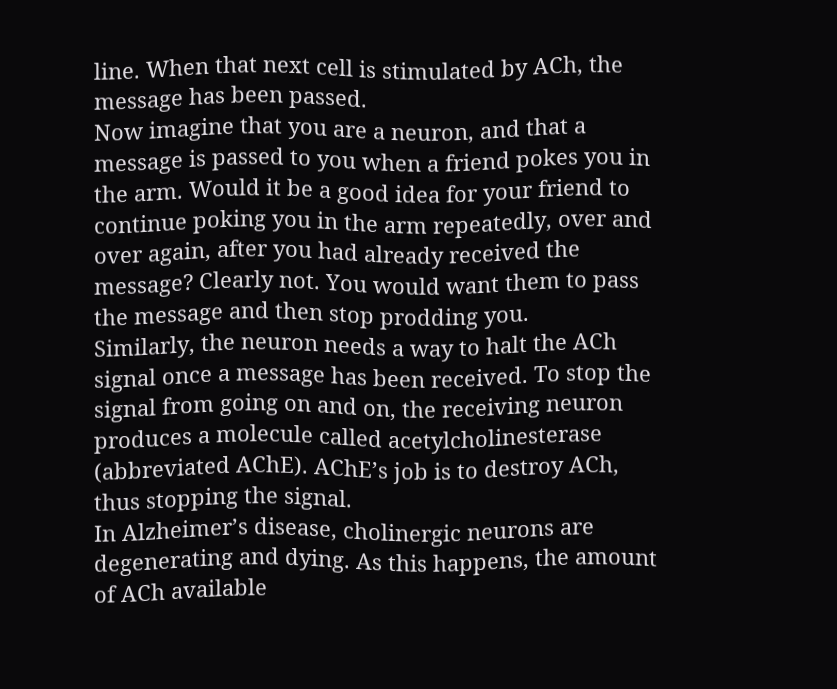line. When that next cell is stimulated by ACh, the message has been passed.
Now imagine that you are a neuron, and that a message is passed to you when a friend pokes you in the arm. Would it be a good idea for your friend to continue poking you in the arm repeatedly, over and over again, after you had already received the message? Clearly not. You would want them to pass the message and then stop prodding you.
Similarly, the neuron needs a way to halt the ACh signal once a message has been received. To stop the signal from going on and on, the receiving neuron produces a molecule called acetylcholinesterase (abbreviated AChE). AChE’s job is to destroy ACh, thus stopping the signal.
In Alzheimer’s disease, cholinergic neurons are degenerating and dying. As this happens, the amount of ACh available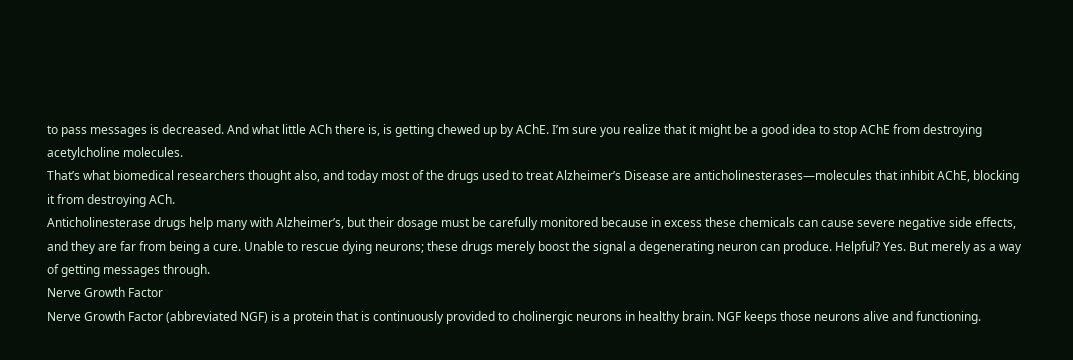to pass messages is decreased. And what little ACh there is, is getting chewed up by AChE. I’m sure you realize that it might be a good idea to stop AChE from destroying acetylcholine molecules.
That’s what biomedical researchers thought also, and today most of the drugs used to treat Alzheimer’s Disease are anticholinesterases—molecules that inhibit AChE, blocking it from destroying ACh.
Anticholinesterase drugs help many with Alzheimer’s, but their dosage must be carefully monitored because in excess these chemicals can cause severe negative side effects, and they are far from being a cure. Unable to rescue dying neurons; these drugs merely boost the signal a degenerating neuron can produce. Helpful? Yes. But merely as a way of getting messages through.
Nerve Growth Factor
Nerve Growth Factor (abbreviated NGF) is a protein that is continuously provided to cholinergic neurons in healthy brain. NGF keeps those neurons alive and functioning.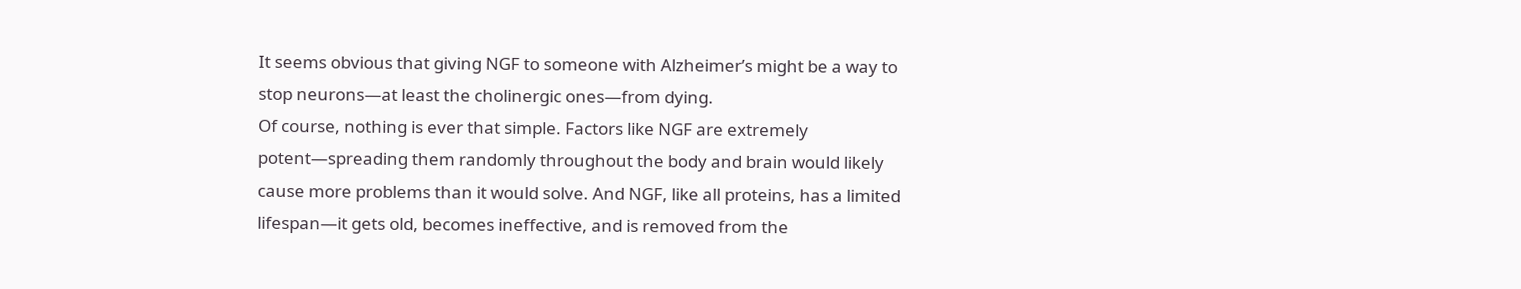It seems obvious that giving NGF to someone with Alzheimer’s might be a way to stop neurons—at least the cholinergic ones—from dying.
Of course, nothing is ever that simple. Factors like NGF are extremely potent—spreading them randomly throughout the body and brain would likely cause more problems than it would solve. And NGF, like all proteins, has a limited lifespan—it gets old, becomes ineffective, and is removed from the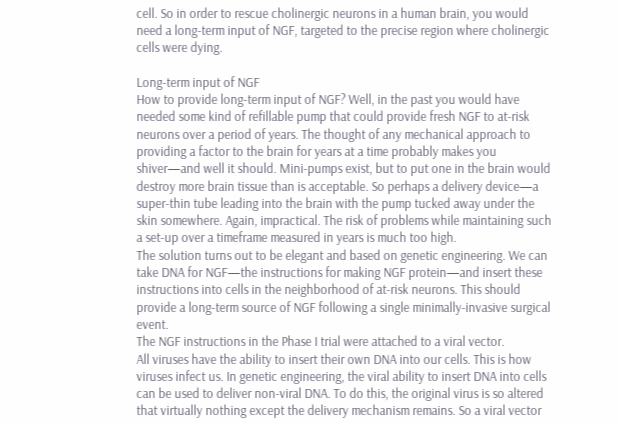cell. So in order to rescue cholinergic neurons in a human brain, you would need a long-term input of NGF, targeted to the precise region where cholinergic cells were dying.

Long-term input of NGF
How to provide long-term input of NGF? Well, in the past you would have needed some kind of refillable pump that could provide fresh NGF to at-risk neurons over a period of years. The thought of any mechanical approach to providing a factor to the brain for years at a time probably makes you shiver—and well it should. Mini-pumps exist, but to put one in the brain would destroy more brain tissue than is acceptable. So perhaps a delivery device—a super-thin tube leading into the brain with the pump tucked away under the skin somewhere. Again, impractical. The risk of problems while maintaining such a set-up over a timeframe measured in years is much too high.
The solution turns out to be elegant and based on genetic engineering. We can take DNA for NGF—the instructions for making NGF protein—and insert these instructions into cells in the neighborhood of at-risk neurons. This should provide a long-term source of NGF following a single minimally-invasive surgical event.
The NGF instructions in the Phase I trial were attached to a viral vector.
All viruses have the ability to insert their own DNA into our cells. This is how viruses infect us. In genetic engineering, the viral ability to insert DNA into cells can be used to deliver non-viral DNA. To do this, the original virus is so altered that virtually nothing except the delivery mechanism remains. So a viral vector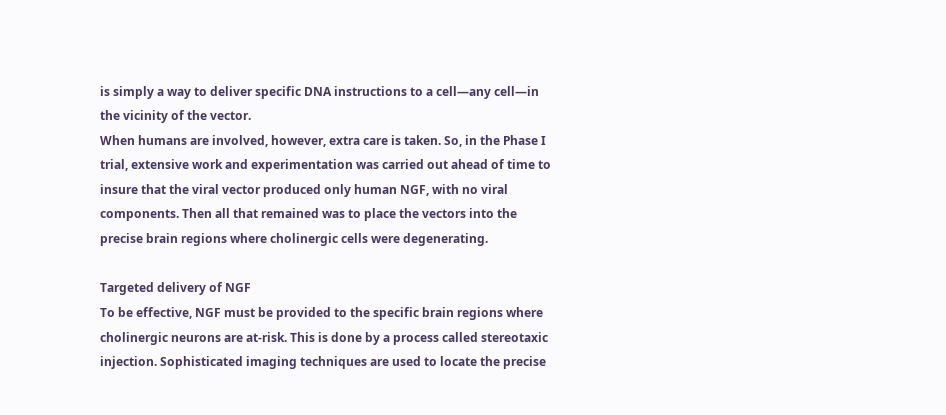is simply a way to deliver specific DNA instructions to a cell—any cell—in the vicinity of the vector.
When humans are involved, however, extra care is taken. So, in the Phase I trial, extensive work and experimentation was carried out ahead of time to insure that the viral vector produced only human NGF, with no viral components. Then all that remained was to place the vectors into the precise brain regions where cholinergic cells were degenerating.

Targeted delivery of NGF
To be effective, NGF must be provided to the specific brain regions where cholinergic neurons are at-risk. This is done by a process called stereotaxic injection. Sophisticated imaging techniques are used to locate the precise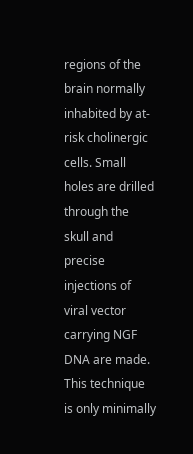regions of the brain normally inhabited by at-risk cholinergic cells. Small holes are drilled through the skull and precise injections of viral vector carrying NGF DNA are made. This technique is only minimally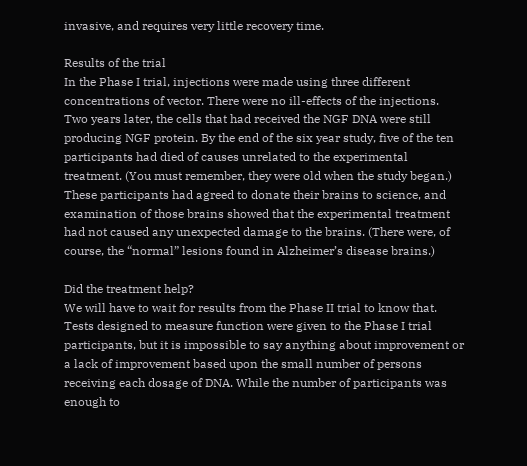invasive, and requires very little recovery time.

Results of the trial
In the Phase I trial, injections were made using three different concentrations of vector. There were no ill-effects of the injections.
Two years later, the cells that had received the NGF DNA were still producing NGF protein. By the end of the six year study, five of the ten participants had died of causes unrelated to the experimental treatment. (You must remember, they were old when the study began.) These participants had agreed to donate their brains to science, and examination of those brains showed that the experimental treatment had not caused any unexpected damage to the brains. (There were, of course, the “normal” lesions found in Alzheimer’s disease brains.)

Did the treatment help?
We will have to wait for results from the Phase II trial to know that.
Tests designed to measure function were given to the Phase I trial participants, but it is impossible to say anything about improvement or a lack of improvement based upon the small number of persons receiving each dosage of DNA. While the number of participants was enough to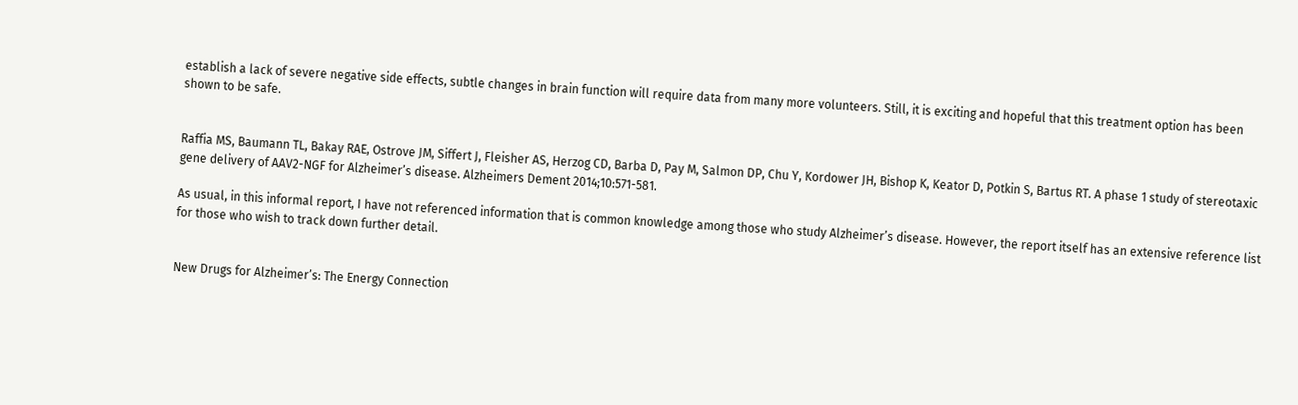establish a lack of severe negative side effects, subtle changes in brain function will require data from many more volunteers. Still, it is exciting and hopeful that this treatment option has been shown to be safe.


Raffia MS, Baumann TL, Bakay RAE, Ostrove JM, Siffert J, Fleisher AS, Herzog CD, Barba D, Pay M, Salmon DP, Chu Y, Kordower JH, Bishop K, Keator D, Potkin S, Bartus RT. A phase 1 study of stereotaxic gene delivery of AAV2-NGF for Alzheimer’s disease. Alzheimers Dement 2014;10:571-581.

As usual, in this informal report, I have not referenced information that is common knowledge among those who study Alzheimer’s disease. However, the report itself has an extensive reference list for those who wish to track down further detail.


New Drugs for Alzheimer’s: The Energy Connection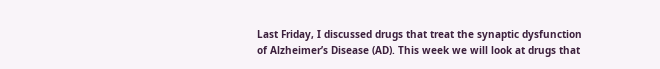Last Friday, I discussed drugs that treat the synaptic dysfunction of Alzheimer’s Disease (AD). This week we will look at drugs that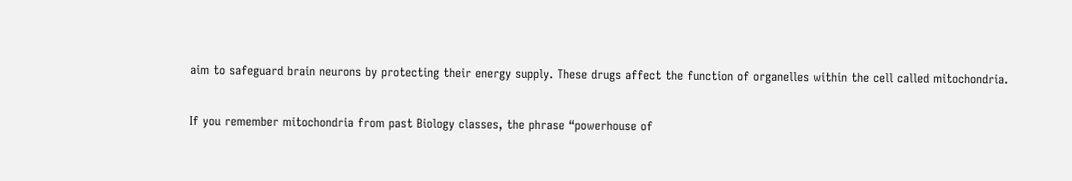aim to safeguard brain neurons by protecting their energy supply. These drugs affect the function of organelles within the cell called mitochondria.

If you remember mitochondria from past Biology classes, the phrase “powerhouse of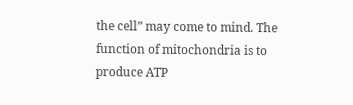the cell” may come to mind. The function of mitochondria is to produce ATP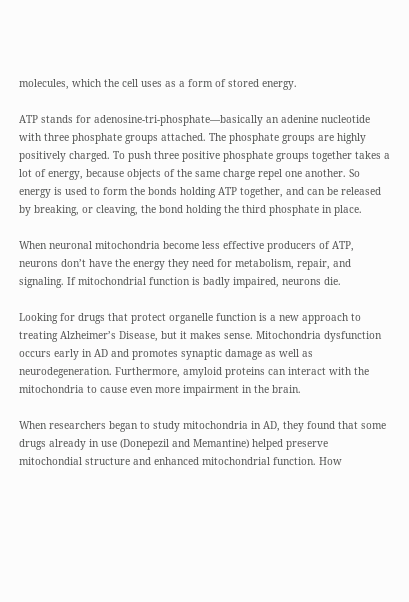molecules, which the cell uses as a form of stored energy.

ATP stands for adenosine-tri-phosphate—basically an adenine nucleotide with three phosphate groups attached. The phosphate groups are highly positively charged. To push three positive phosphate groups together takes a lot of energy, because objects of the same charge repel one another. So energy is used to form the bonds holding ATP together, and can be released by breaking, or cleaving, the bond holding the third phosphate in place.

When neuronal mitochondria become less effective producers of ATP, neurons don’t have the energy they need for metabolism, repair, and signaling. If mitochondrial function is badly impaired, neurons die.

Looking for drugs that protect organelle function is a new approach to treating Alzheimer’s Disease, but it makes sense. Mitochondria dysfunction occurs early in AD and promotes synaptic damage as well as neurodegeneration. Furthermore, amyloid proteins can interact with the mitochondria to cause even more impairment in the brain.

When researchers began to study mitochondria in AD, they found that some drugs already in use (Donepezil and Memantine) helped preserve mitochondial structure and enhanced mitochondrial function. How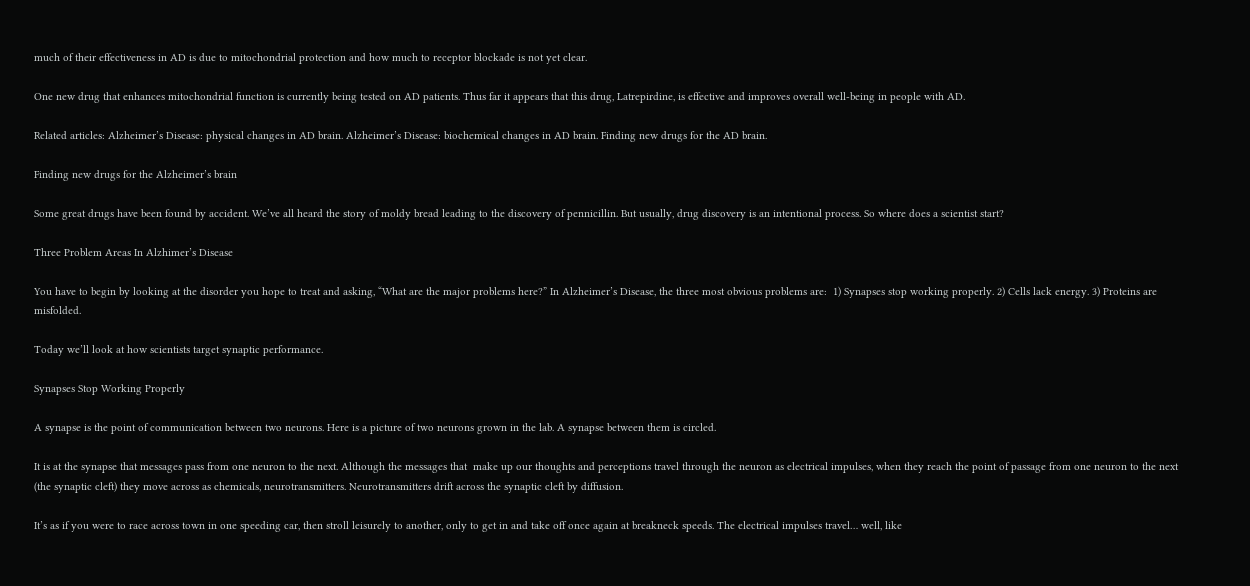much of their effectiveness in AD is due to mitochondrial protection and how much to receptor blockade is not yet clear.

One new drug that enhances mitochondrial function is currently being tested on AD patients. Thus far it appears that this drug, Latrepirdine, is effective and improves overall well-being in people with AD.

Related articles: Alzheimer’s Disease: physical changes in AD brain. Alzheimer’s Disease: biochemical changes in AD brain. Finding new drugs for the AD brain.

Finding new drugs for the Alzheimer’s brain

Some great drugs have been found by accident. We’ve all heard the story of moldy bread leading to the discovery of pennicillin. But usually, drug discovery is an intentional process. So where does a scientist start?

Three Problem Areas In Alzhimer’s Disease

You have to begin by looking at the disorder you hope to treat and asking, “What are the major problems here?” In Alzheimer’s Disease, the three most obvious problems are:  1) Synapses stop working properly. 2) Cells lack energy. 3) Proteins are misfolded.

Today we’ll look at how scientists target synaptic performance.

Synapses Stop Working Properly

A synapse is the point of communication between two neurons. Here is a picture of two neurons grown in the lab. A synapse between them is circled.

It is at the synapse that messages pass from one neuron to the next. Although the messages that  make up our thoughts and perceptions travel through the neuron as electrical impulses, when they reach the point of passage from one neuron to the next (the synaptic cleft) they move across as chemicals, neurotransmitters. Neurotransmitters drift across the synaptic cleft by diffusion.

It’s as if you were to race across town in one speeding car, then stroll leisurely to another, only to get in and take off once again at breakneck speeds. The electrical impulses travel… well, like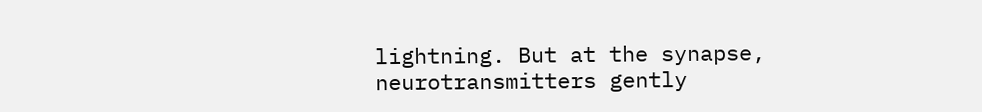lightning. But at the synapse, neurotransmitters gently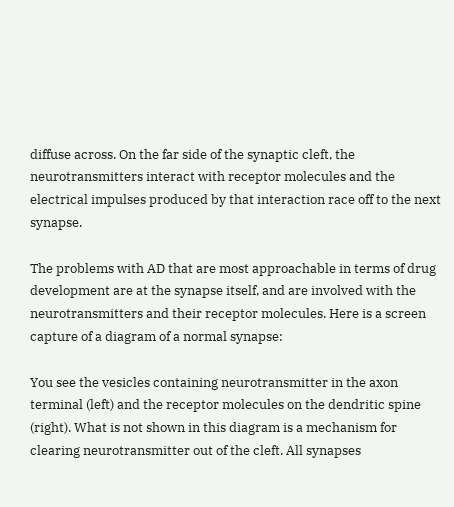diffuse across. On the far side of the synaptic cleft, the neurotransmitters interact with receptor molecules and the electrical impulses produced by that interaction race off to the next synapse.

The problems with AD that are most approachable in terms of drug development are at the synapse itself, and are involved with the neurotransmitters and their receptor molecules. Here is a screen capture of a diagram of a normal synapse:

You see the vesicles containing neurotransmitter in the axon terminal (left) and the receptor molecules on the dendritic spine (right). What is not shown in this diagram is a mechanism for clearing neurotransmitter out of the cleft. All synapses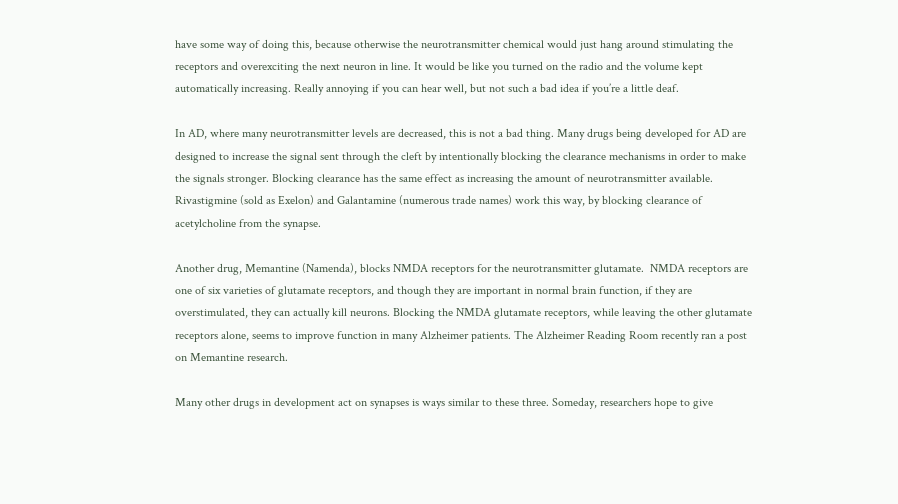have some way of doing this, because otherwise the neurotransmitter chemical would just hang around stimulating the receptors and overexciting the next neuron in line. It would be like you turned on the radio and the volume kept automatically increasing. Really annoying if you can hear well, but not such a bad idea if you’re a little deaf.

In AD, where many neurotransmitter levels are decreased, this is not a bad thing. Many drugs being developed for AD are designed to increase the signal sent through the cleft by intentionally blocking the clearance mechanisms in order to make the signals stronger. Blocking clearance has the same effect as increasing the amount of neurotransmitter available.  Rivastigmine (sold as Exelon) and Galantamine (numerous trade names) work this way, by blocking clearance of acetylcholine from the synapse.

Another drug, Memantine (Namenda), blocks NMDA receptors for the neurotransmitter glutamate.  NMDA receptors are one of six varieties of glutamate receptors, and though they are important in normal brain function, if they are overstimulated, they can actually kill neurons. Blocking the NMDA glutamate receptors, while leaving the other glutamate receptors alone, seems to improve function in many Alzheimer patients. The Alzheimer Reading Room recently ran a post on Memantine research.

Many other drugs in development act on synapses is ways similar to these three. Someday, researchers hope to give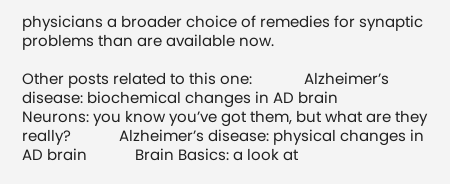physicians a broader choice of remedies for synaptic problems than are available now.

Other posts related to this one:             Alzheimer’s disease: biochemical changes in AD brain             Neurons: you know you’ve got them, but what are they really?            Alzheimer’s disease: physical changes in AD brain            Brain Basics: a look at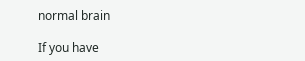normal brain

If you have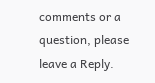comments or a question, please leave a Reply.